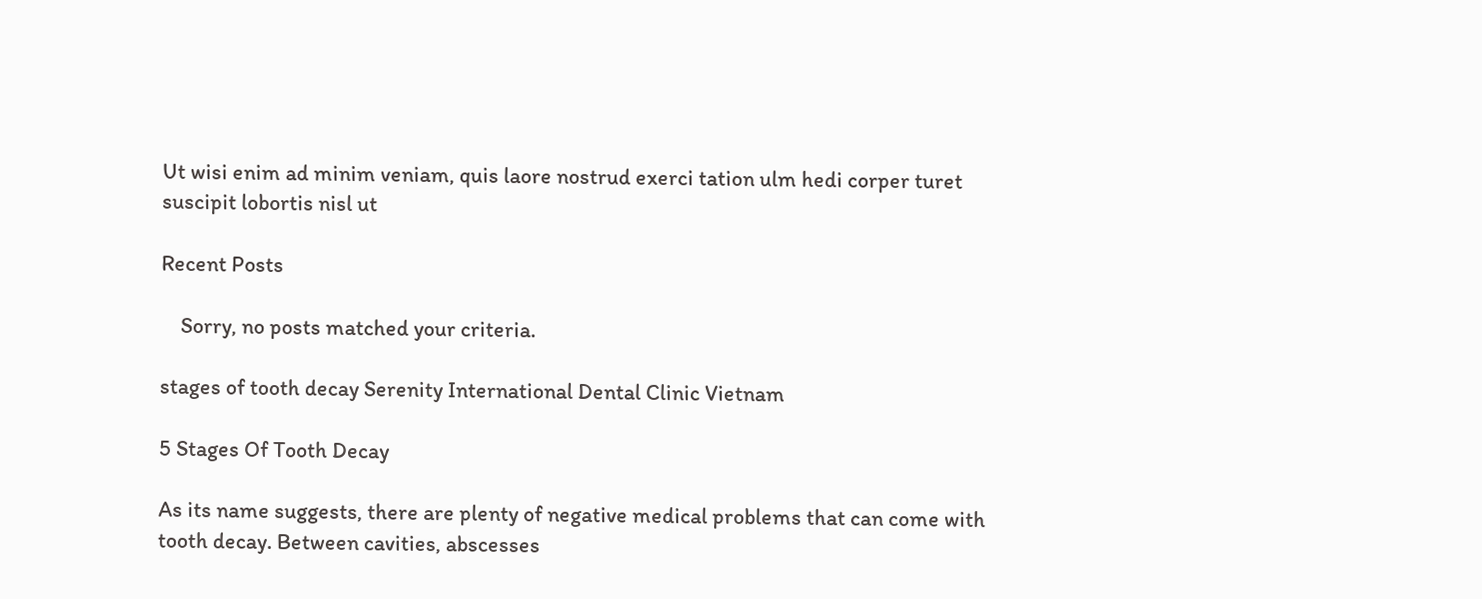Ut wisi enim ad minim veniam, quis laore nostrud exerci tation ulm hedi corper turet suscipit lobortis nisl ut

Recent Posts

    Sorry, no posts matched your criteria.

stages of tooth decay Serenity International Dental Clinic Vietnam

5 Stages Of Tooth Decay

As its name suggests, there are plenty of negative medical problems that can come with tooth decay. Between cavities, abscesses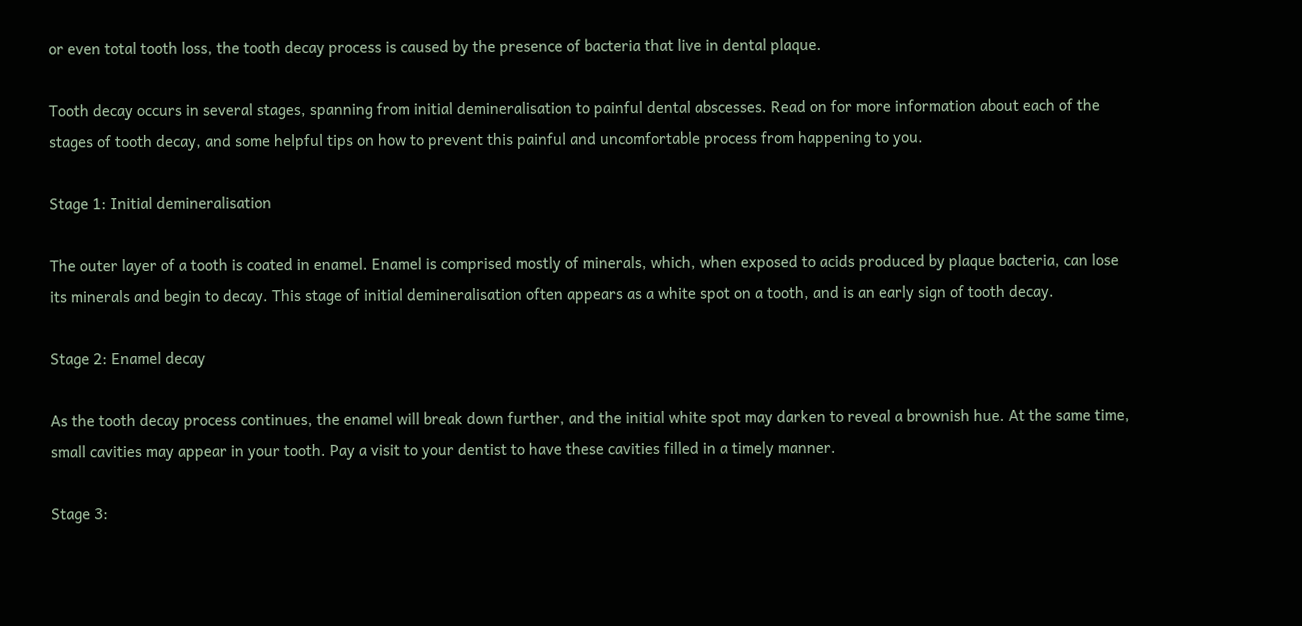or even total tooth loss, the tooth decay process is caused by the presence of bacteria that live in dental plaque.

Tooth decay occurs in several stages, spanning from initial demineralisation to painful dental abscesses. Read on for more information about each of the stages of tooth decay, and some helpful tips on how to prevent this painful and uncomfortable process from happening to you.

Stage 1: Initial demineralisation

The outer layer of a tooth is coated in enamel. Enamel is comprised mostly of minerals, which, when exposed to acids produced by plaque bacteria, can lose its minerals and begin to decay. This stage of initial demineralisation often appears as a white spot on a tooth, and is an early sign of tooth decay.

Stage 2: Enamel decay

As the tooth decay process continues, the enamel will break down further, and the initial white spot may darken to reveal a brownish hue. At the same time, small cavities may appear in your tooth. Pay a visit to your dentist to have these cavities filled in a timely manner.

Stage 3: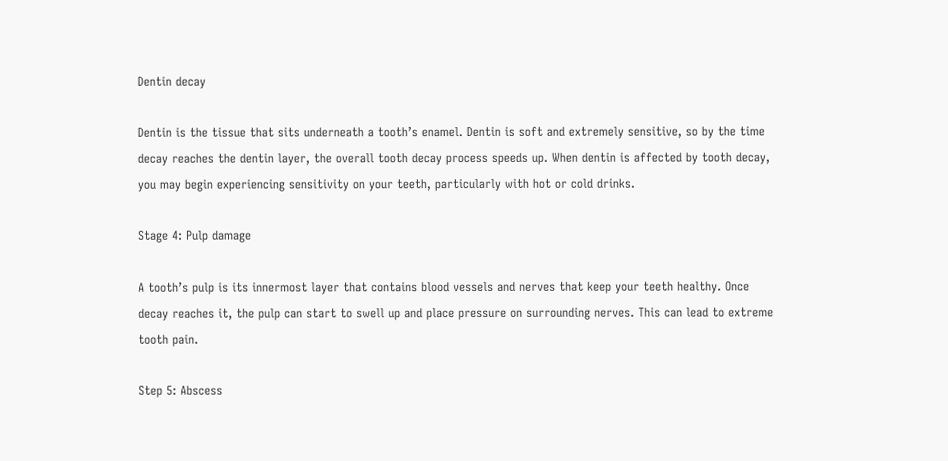Dentin decay

Dentin is the tissue that sits underneath a tooth’s enamel. Dentin is soft and extremely sensitive, so by the time decay reaches the dentin layer, the overall tooth decay process speeds up. When dentin is affected by tooth decay, you may begin experiencing sensitivity on your teeth, particularly with hot or cold drinks.

Stage 4: Pulp damage

A tooth’s pulp is its innermost layer that contains blood vessels and nerves that keep your teeth healthy. Once decay reaches it, the pulp can start to swell up and place pressure on surrounding nerves. This can lead to extreme tooth pain.

Step 5: Abscess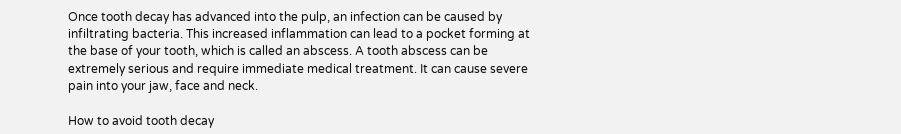Once tooth decay has advanced into the pulp, an infection can be caused by infiltrating bacteria. This increased inflammation can lead to a pocket forming at the base of your tooth, which is called an abscess. A tooth abscess can be extremely serious and require immediate medical treatment. It can cause severe pain into your jaw, face and neck.

How to avoid tooth decay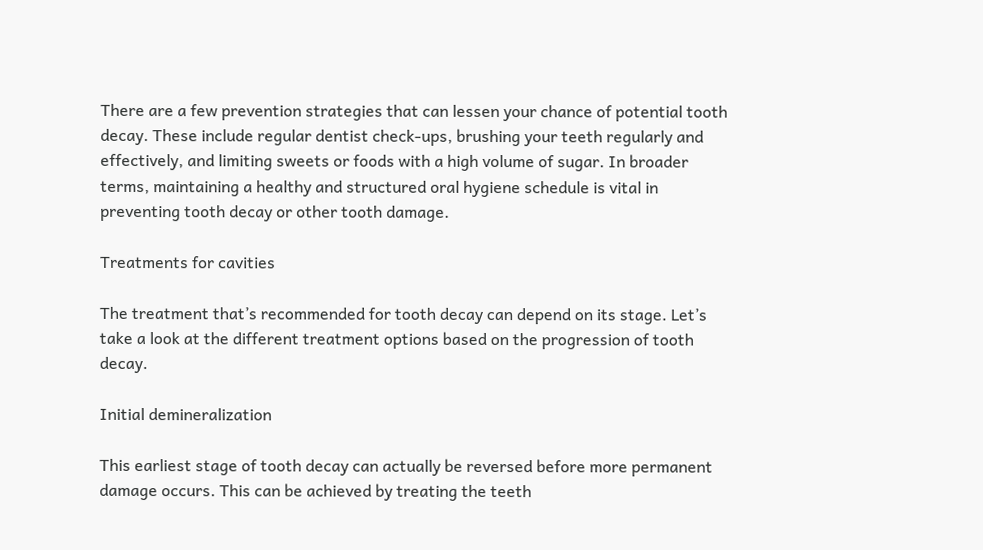There are a few prevention strategies that can lessen your chance of potential tooth decay. These include regular dentist check-ups, brushing your teeth regularly and effectively, and limiting sweets or foods with a high volume of sugar. In broader terms, maintaining a healthy and structured oral hygiene schedule is vital in preventing tooth decay or other tooth damage.

Treatments for cavities

The treatment that’s recommended for tooth decay can depend on its stage. Let’s take a look at the different treatment options based on the progression of tooth decay.

Initial demineralization

This earliest stage of tooth decay can actually be reversed before more permanent damage occurs. This can be achieved by treating the teeth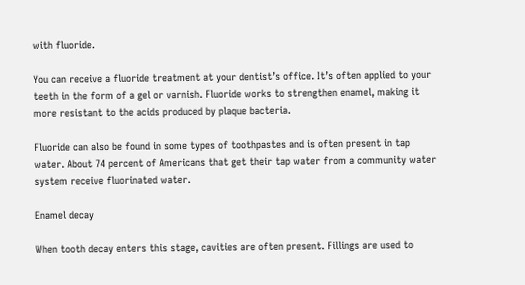with fluoride.

You can receive a fluoride treatment at your dentist’s office. It’s often applied to your teeth in the form of a gel or varnish. Fluoride works to strengthen enamel, making it more resistant to the acids produced by plaque bacteria.

Fluoride can also be found in some types of toothpastes and is often present in tap water. About 74 percent of Americans that get their tap water from a community water system receive fluorinated water.

Enamel decay

When tooth decay enters this stage, cavities are often present. Fillings are used to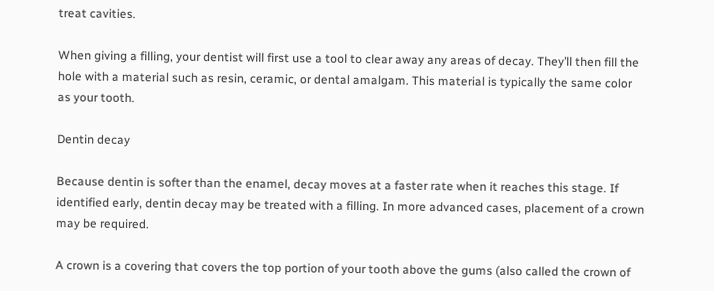treat cavities.

When giving a filling, your dentist will first use a tool to clear away any areas of decay. They’ll then fill the hole with a material such as resin, ceramic, or dental amalgam. This material is typically the same color as your tooth.

Dentin decay

Because dentin is softer than the enamel, decay moves at a faster rate when it reaches this stage. If identified early, dentin decay may be treated with a filling. In more advanced cases, placement of a crown may be required.

A crown is a covering that covers the top portion of your tooth above the gums (also called the crown of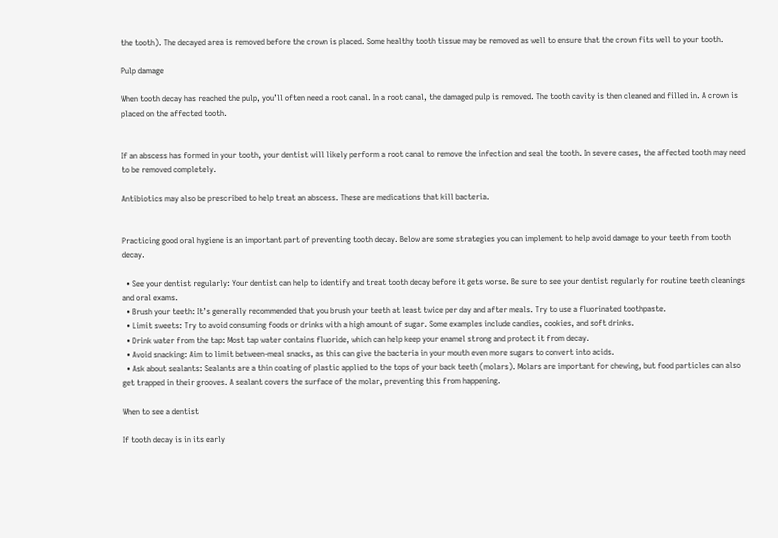the tooth). The decayed area is removed before the crown is placed. Some healthy tooth tissue may be removed as well to ensure that the crown fits well to your tooth.

Pulp damage

When tooth decay has reached the pulp, you’ll often need a root canal. In a root canal, the damaged pulp is removed. The tooth cavity is then cleaned and filled in. A crown is placed on the affected tooth.


If an abscess has formed in your tooth, your dentist will likely perform a root canal to remove the infection and seal the tooth. In severe cases, the affected tooth may need to be removed completely.

Antibiotics may also be prescribed to help treat an abscess. These are medications that kill bacteria.


Practicing good oral hygiene is an important part of preventing tooth decay. Below are some strategies you can implement to help avoid damage to your teeth from tooth decay.

  • See your dentist regularly: Your dentist can help to identify and treat tooth decay before it gets worse. Be sure to see your dentist regularly for routine teeth cleanings and oral exams.
  • Brush your teeth: It’s generally recommended that you brush your teeth at least twice per day and after meals. Try to use a fluorinated toothpaste.
  • Limit sweets: Try to avoid consuming foods or drinks with a high amount of sugar. Some examples include candies, cookies, and soft drinks.
  • Drink water from the tap: Most tap water contains fluoride, which can help keep your enamel strong and protect it from decay.
  • Avoid snacking: Aim to limit between-meal snacks, as this can give the bacteria in your mouth even more sugars to convert into acids.
  • Ask about sealants: Sealants are a thin coating of plastic applied to the tops of your back teeth (molars). Molars are important for chewing, but food particles can also get trapped in their grooves. A sealant covers the surface of the molar, preventing this from happening.

When to see a dentist

If tooth decay is in its early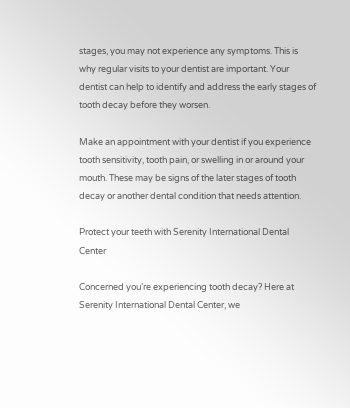stages, you may not experience any symptoms. This is why regular visits to your dentist are important. Your dentist can help to identify and address the early stages of tooth decay before they worsen.

Make an appointment with your dentist if you experience tooth sensitivity, tooth pain, or swelling in or around your mouth. These may be signs of the later stages of tooth decay or another dental condition that needs attention.

Protect your teeth with Serenity International Dental Center

Concerned you’re experiencing tooth decay? Here at Serenity International Dental Center, we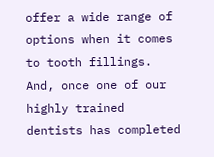offer a wide range of options when it comes to tooth fillings. And, once one of our highly trained dentists has completed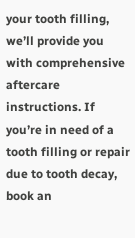your tooth filling, we’ll provide you with comprehensive aftercare instructions. If you’re in need of a tooth filling or repair due to tooth decay, book an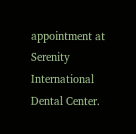appointment at Serenity International Dental Center.